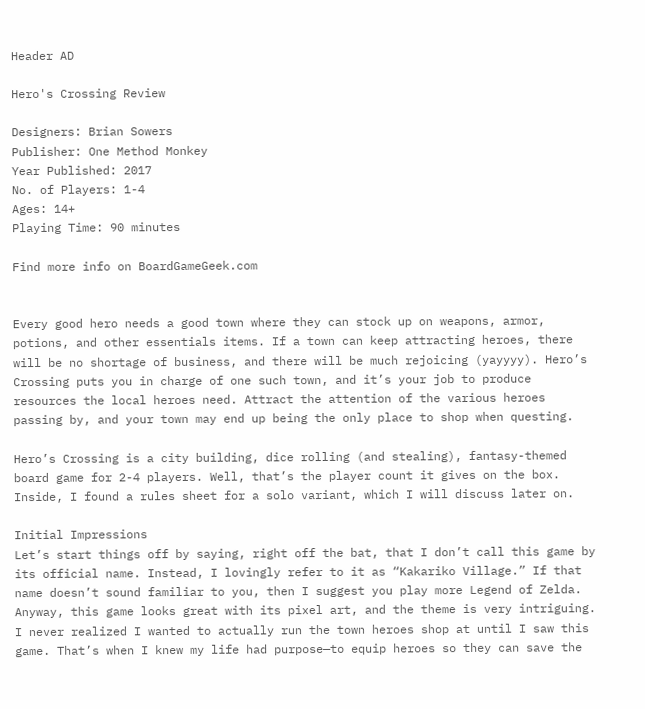Header AD

Hero's Crossing Review

Designers: Brian Sowers
Publisher: One Method Monkey
Year Published: 2017
No. of Players: 1-4
Ages: 14+
Playing Time: 90 minutes

Find more info on BoardGameGeek.com


Every good hero needs a good town where they can stock up on weapons, armor, potions, and other essentials items. If a town can keep attracting heroes, there will be no shortage of business, and there will be much rejoicing (yayyyy). Hero’s Crossing puts you in charge of one such town, and it’s your job to produce resources the local heroes need. Attract the attention of the various heroes passing by, and your town may end up being the only place to shop when questing.

Hero’s Crossing is a city building, dice rolling (and stealing), fantasy-themed board game for 2-4 players. Well, that’s the player count it gives on the box. Inside, I found a rules sheet for a solo variant, which I will discuss later on.

Initial Impressions
Let’s start things off by saying, right off the bat, that I don’t call this game by its official name. Instead, I lovingly refer to it as “Kakariko Village.” If that name doesn’t sound familiar to you, then I suggest you play more Legend of Zelda. Anyway, this game looks great with its pixel art, and the theme is very intriguing. I never realized I wanted to actually run the town heroes shop at until I saw this game. That’s when I knew my life had purpose—to equip heroes so they can save the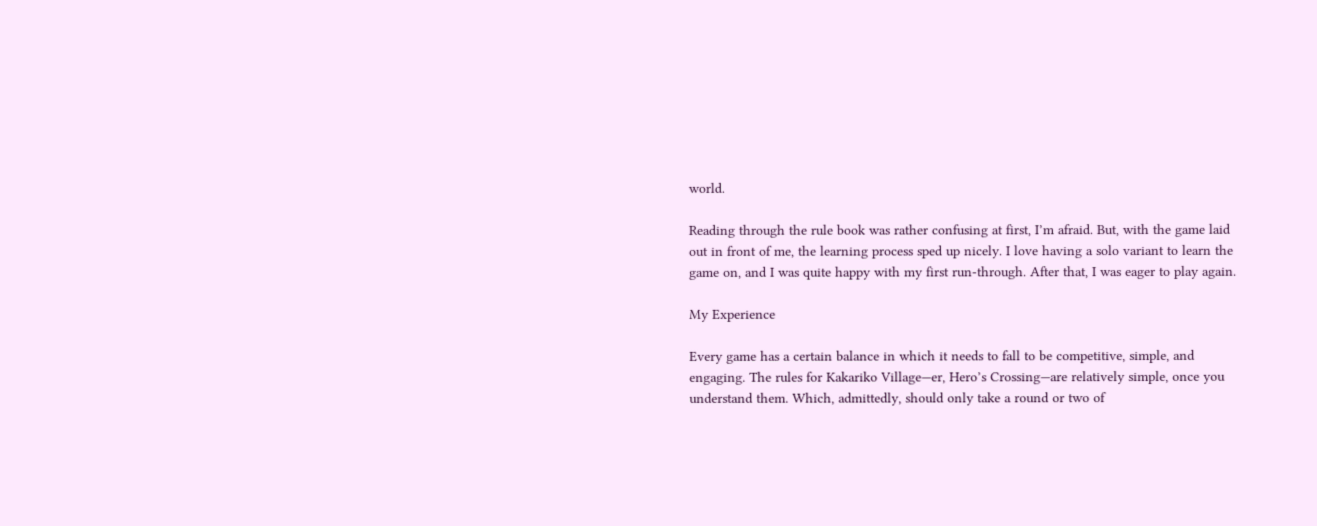world.

Reading through the rule book was rather confusing at first, I’m afraid. But, with the game laid out in front of me, the learning process sped up nicely. I love having a solo variant to learn the game on, and I was quite happy with my first run-through. After that, I was eager to play again.

My Experience

Every game has a certain balance in which it needs to fall to be competitive, simple, and engaging. The rules for Kakariko Village—er, Hero’s Crossing—are relatively simple, once you understand them. Which, admittedly, should only take a round or two of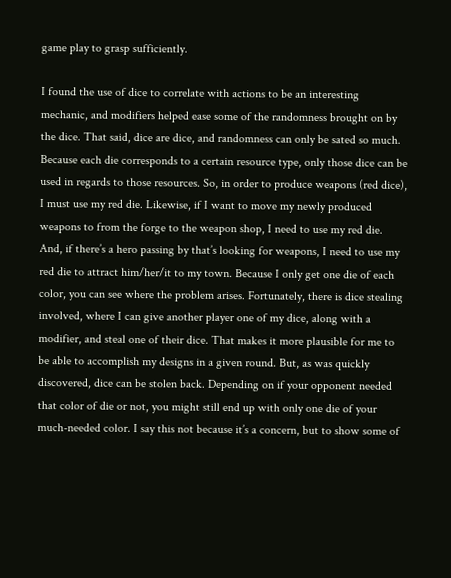game play to grasp sufficiently.

I found the use of dice to correlate with actions to be an interesting mechanic, and modifiers helped ease some of the randomness brought on by the dice. That said, dice are dice, and randomness can only be sated so much. Because each die corresponds to a certain resource type, only those dice can be used in regards to those resources. So, in order to produce weapons (red dice), I must use my red die. Likewise, if I want to move my newly produced weapons to from the forge to the weapon shop, I need to use my red die. And, if there’s a hero passing by that’s looking for weapons, I need to use my red die to attract him/her/it to my town. Because I only get one die of each color, you can see where the problem arises. Fortunately, there is dice stealing involved, where I can give another player one of my dice, along with a modifier, and steal one of their dice. That makes it more plausible for me to be able to accomplish my designs in a given round. But, as was quickly discovered, dice can be stolen back. Depending on if your opponent needed that color of die or not, you might still end up with only one die of your much-needed color. I say this not because it’s a concern, but to show some of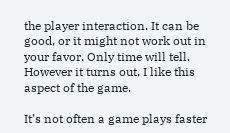the player interaction. It can be good, or it might not work out in your favor. Only time will tell. However it turns out, I like this aspect of the game.

It’s not often a game plays faster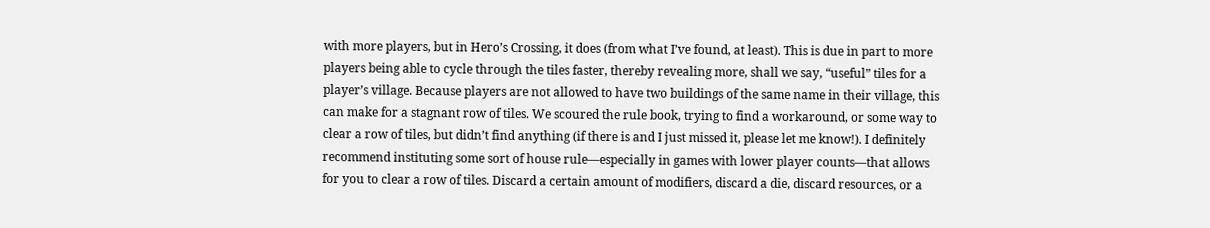with more players, but in Hero’s Crossing, it does (from what I’ve found, at least). This is due in part to more players being able to cycle through the tiles faster, thereby revealing more, shall we say, “useful” tiles for a player’s village. Because players are not allowed to have two buildings of the same name in their village, this can make for a stagnant row of tiles. We scoured the rule book, trying to find a workaround, or some way to clear a row of tiles, but didn’t find anything (if there is and I just missed it, please let me know!). I definitely recommend instituting some sort of house rule—especially in games with lower player counts—that allows for you to clear a row of tiles. Discard a certain amount of modifiers, discard a die, discard resources, or a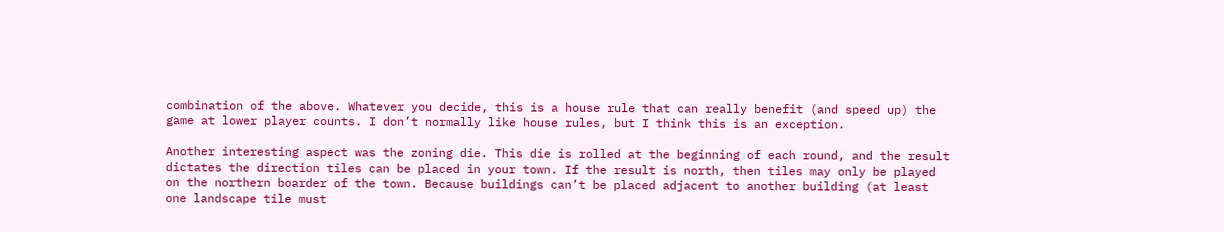combination of the above. Whatever you decide, this is a house rule that can really benefit (and speed up) the game at lower player counts. I don’t normally like house rules, but I think this is an exception.

Another interesting aspect was the zoning die. This die is rolled at the beginning of each round, and the result dictates the direction tiles can be placed in your town. If the result is north, then tiles may only be played on the northern boarder of the town. Because buildings can’t be placed adjacent to another building (at least one landscape tile must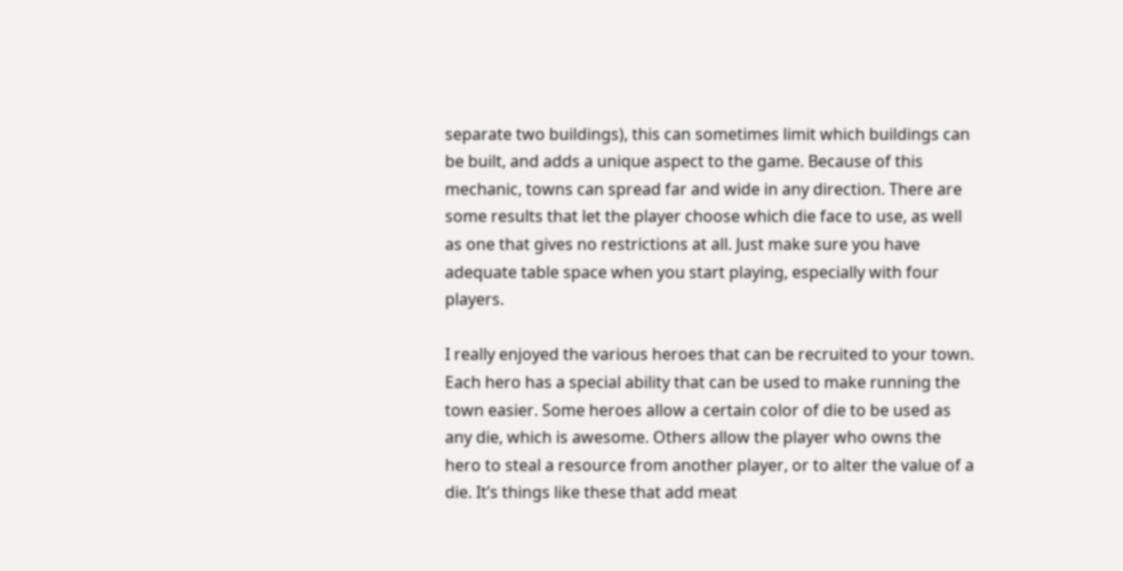separate two buildings), this can sometimes limit which buildings can be built, and adds a unique aspect to the game. Because of this mechanic, towns can spread far and wide in any direction. There are some results that let the player choose which die face to use, as well as one that gives no restrictions at all. Just make sure you have adequate table space when you start playing, especially with four players.

I really enjoyed the various heroes that can be recruited to your town. Each hero has a special ability that can be used to make running the town easier. Some heroes allow a certain color of die to be used as any die, which is awesome. Others allow the player who owns the hero to steal a resource from another player, or to alter the value of a die. It’s things like these that add meat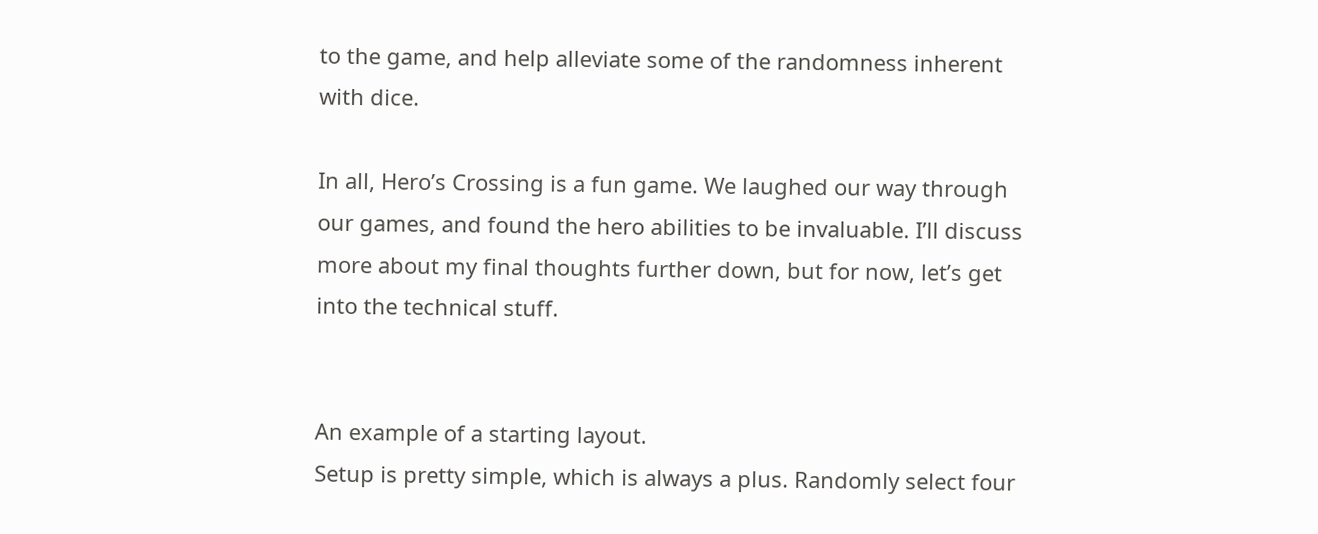to the game, and help alleviate some of the randomness inherent with dice.

In all, Hero’s Crossing is a fun game. We laughed our way through our games, and found the hero abilities to be invaluable. I’ll discuss more about my final thoughts further down, but for now, let’s get into the technical stuff.


An example of a starting layout.
Setup is pretty simple, which is always a plus. Randomly select four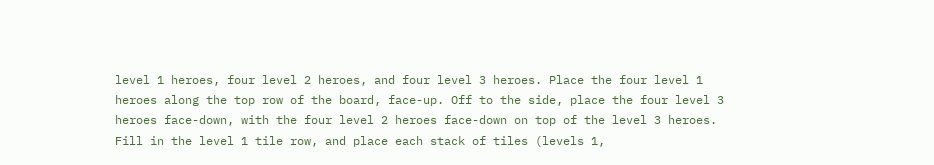level 1 heroes, four level 2 heroes, and four level 3 heroes. Place the four level 1 heroes along the top row of the board, face-up. Off to the side, place the four level 3 heroes face-down, with the four level 2 heroes face-down on top of the level 3 heroes. Fill in the level 1 tile row, and place each stack of tiles (levels 1,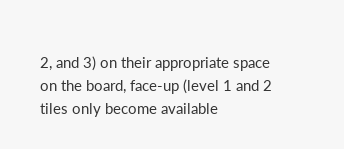2, and 3) on their appropriate space on the board, face-up (level 1 and 2 tiles only become available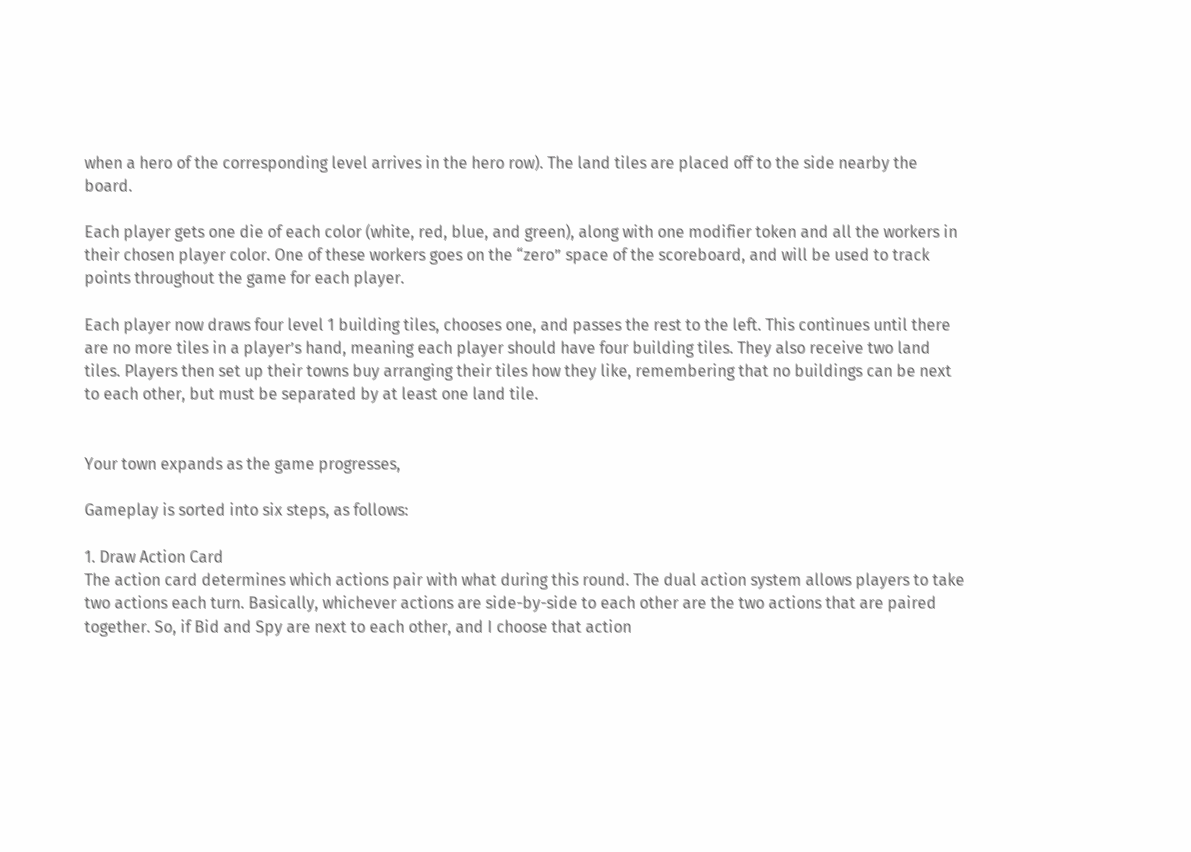when a hero of the corresponding level arrives in the hero row). The land tiles are placed off to the side nearby the board.

Each player gets one die of each color (white, red, blue, and green), along with one modifier token and all the workers in their chosen player color. One of these workers goes on the “zero” space of the scoreboard, and will be used to track points throughout the game for each player.

Each player now draws four level 1 building tiles, chooses one, and passes the rest to the left. This continues until there are no more tiles in a player’s hand, meaning each player should have four building tiles. They also receive two land tiles. Players then set up their towns buy arranging their tiles how they like, remembering that no buildings can be next to each other, but must be separated by at least one land tile.


Your town expands as the game progresses,

Gameplay is sorted into six steps, as follows:

1. Draw Action Card
The action card determines which actions pair with what during this round. The dual action system allows players to take two actions each turn. Basically, whichever actions are side-by-side to each other are the two actions that are paired together. So, if Bid and Spy are next to each other, and I choose that action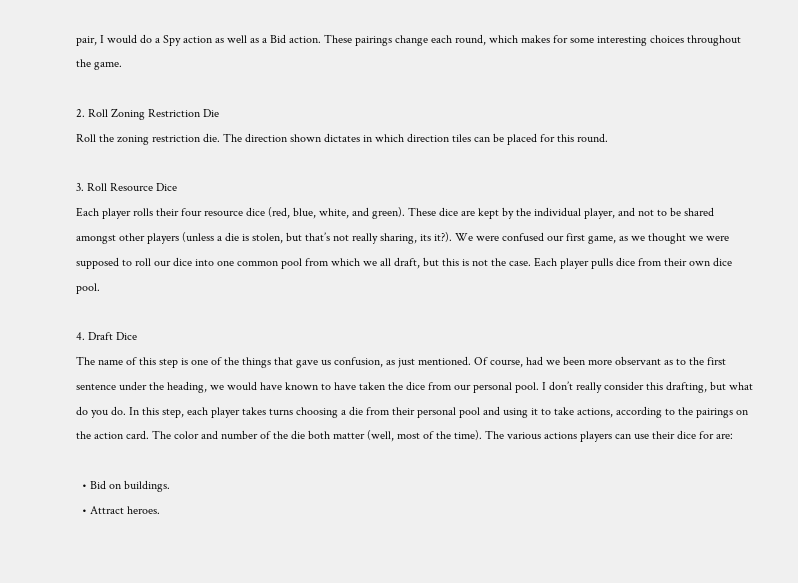pair, I would do a Spy action as well as a Bid action. These pairings change each round, which makes for some interesting choices throughout the game.

2. Roll Zoning Restriction Die
Roll the zoning restriction die. The direction shown dictates in which direction tiles can be placed for this round.

3. Roll Resource Dice
Each player rolls their four resource dice (red, blue, white, and green). These dice are kept by the individual player, and not to be shared amongst other players (unless a die is stolen, but that’s not really sharing, its it?). We were confused our first game, as we thought we were supposed to roll our dice into one common pool from which we all draft, but this is not the case. Each player pulls dice from their own dice pool.

4. Draft Dice
The name of this step is one of the things that gave us confusion, as just mentioned. Of course, had we been more observant as to the first sentence under the heading, we would have known to have taken the dice from our personal pool. I don’t really consider this drafting, but what do you do. In this step, each player takes turns choosing a die from their personal pool and using it to take actions, according to the pairings on the action card. The color and number of the die both matter (well, most of the time). The various actions players can use their dice for are:

  • Bid on buildings.
  • Attract heroes.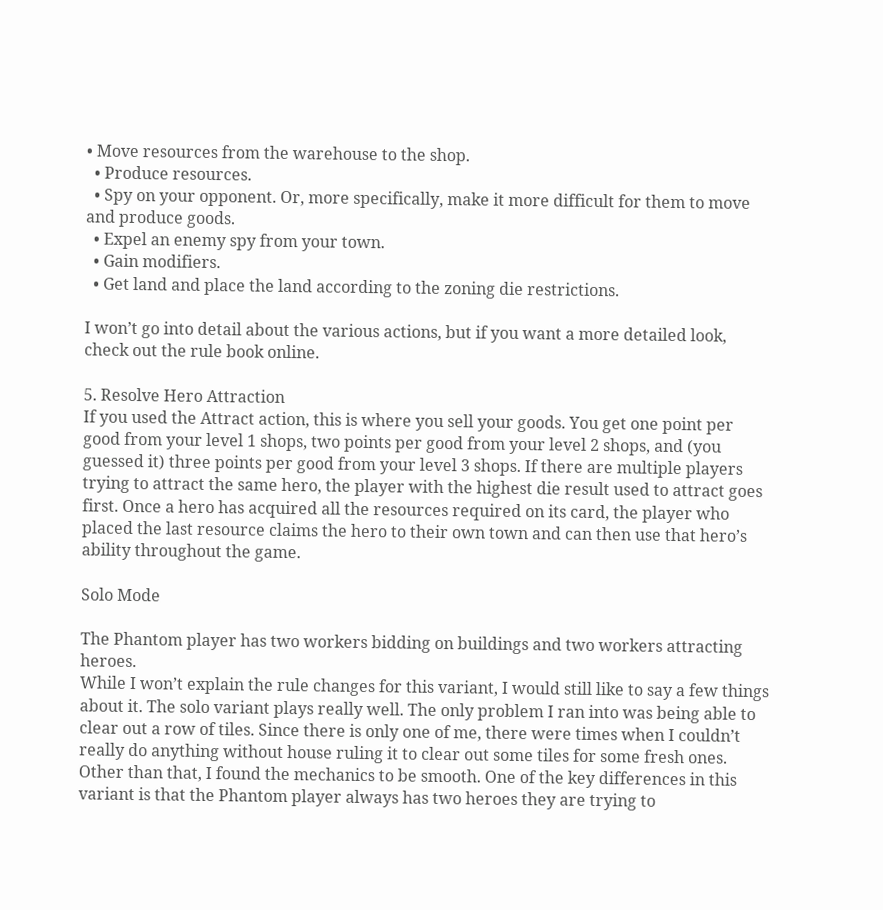• Move resources from the warehouse to the shop.
  • Produce resources.
  • Spy on your opponent. Or, more specifically, make it more difficult for them to move and produce goods.
  • Expel an enemy spy from your town.
  • Gain modifiers.
  • Get land and place the land according to the zoning die restrictions.

I won’t go into detail about the various actions, but if you want a more detailed look, check out the rule book online.

5. Resolve Hero Attraction
If you used the Attract action, this is where you sell your goods. You get one point per good from your level 1 shops, two points per good from your level 2 shops, and (you guessed it) three points per good from your level 3 shops. If there are multiple players trying to attract the same hero, the player with the highest die result used to attract goes first. Once a hero has acquired all the resources required on its card, the player who placed the last resource claims the hero to their own town and can then use that hero’s ability throughout the game.

Solo Mode

The Phantom player has two workers bidding on buildings and two workers attracting heroes.
While I won’t explain the rule changes for this variant, I would still like to say a few things about it. The solo variant plays really well. The only problem I ran into was being able to clear out a row of tiles. Since there is only one of me, there were times when I couldn’t really do anything without house ruling it to clear out some tiles for some fresh ones. Other than that, I found the mechanics to be smooth. One of the key differences in this variant is that the Phantom player always has two heroes they are trying to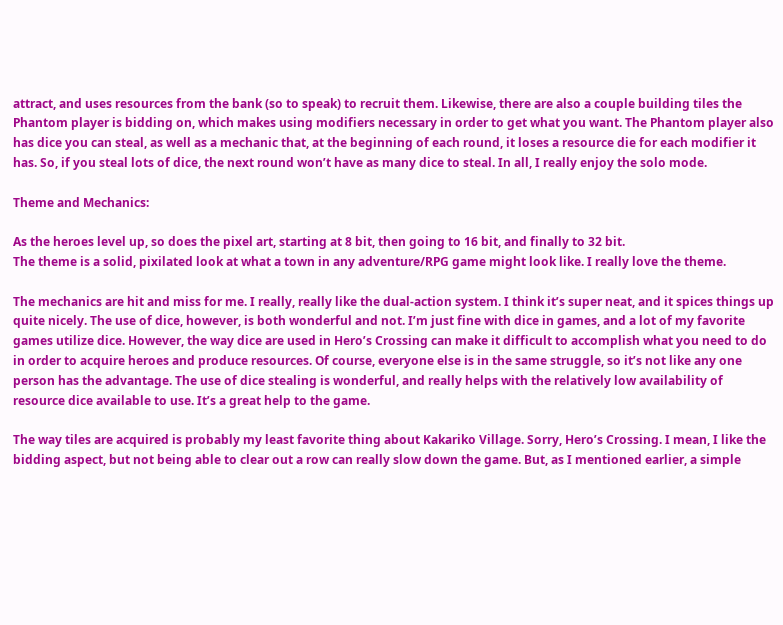attract, and uses resources from the bank (so to speak) to recruit them. Likewise, there are also a couple building tiles the Phantom player is bidding on, which makes using modifiers necessary in order to get what you want. The Phantom player also has dice you can steal, as well as a mechanic that, at the beginning of each round, it loses a resource die for each modifier it has. So, if you steal lots of dice, the next round won’t have as many dice to steal. In all, I really enjoy the solo mode.

Theme and Mechanics:

As the heroes level up, so does the pixel art, starting at 8 bit, then going to 16 bit, and finally to 32 bit.
The theme is a solid, pixilated look at what a town in any adventure/RPG game might look like. I really love the theme.

The mechanics are hit and miss for me. I really, really like the dual-action system. I think it’s super neat, and it spices things up quite nicely. The use of dice, however, is both wonderful and not. I’m just fine with dice in games, and a lot of my favorite games utilize dice. However, the way dice are used in Hero’s Crossing can make it difficult to accomplish what you need to do in order to acquire heroes and produce resources. Of course, everyone else is in the same struggle, so it’s not like any one person has the advantage. The use of dice stealing is wonderful, and really helps with the relatively low availability of resource dice available to use. It’s a great help to the game.

The way tiles are acquired is probably my least favorite thing about Kakariko Village. Sorry, Hero’s Crossing. I mean, I like the bidding aspect, but not being able to clear out a row can really slow down the game. But, as I mentioned earlier, a simple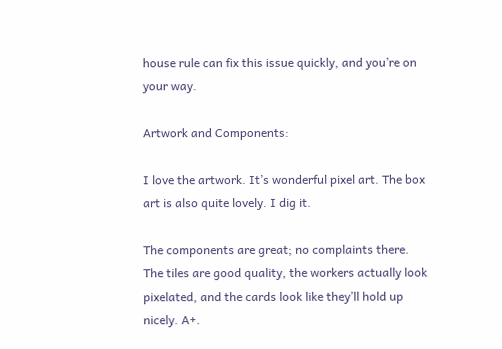house rule can fix this issue quickly, and you’re on your way.

Artwork and Components:

I love the artwork. It’s wonderful pixel art. The box art is also quite lovely. I dig it.

The components are great; no complaints there. The tiles are good quality, the workers actually look pixelated, and the cards look like they’ll hold up nicely. A+.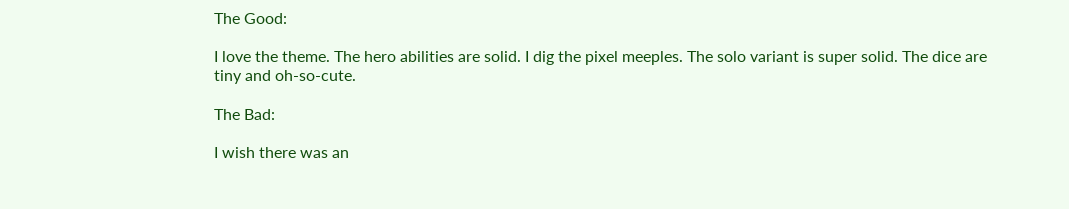The Good:

I love the theme. The hero abilities are solid. I dig the pixel meeples. The solo variant is super solid. The dice are tiny and oh-so-cute.

The Bad:

I wish there was an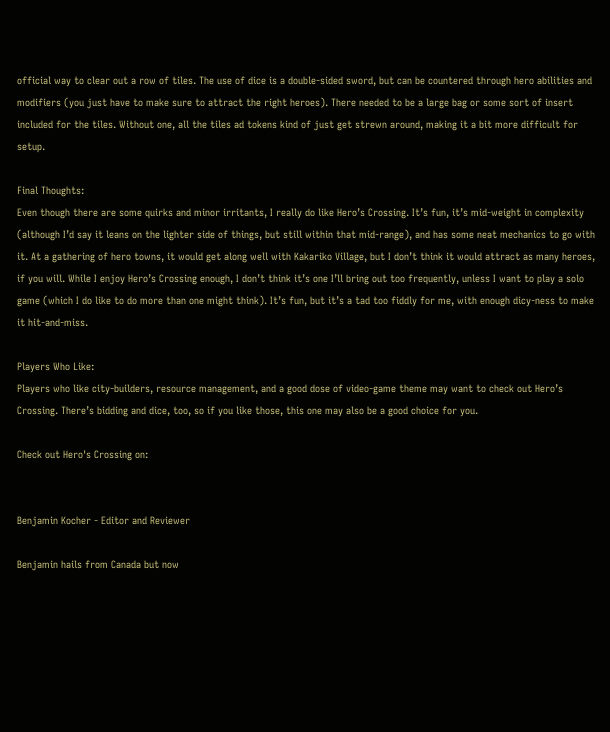official way to clear out a row of tiles. The use of dice is a double-sided sword, but can be countered through hero abilities and modifiers (you just have to make sure to attract the right heroes). There needed to be a large bag or some sort of insert included for the tiles. Without one, all the tiles ad tokens kind of just get strewn around, making it a bit more difficult for setup.

Final Thoughts:
Even though there are some quirks and minor irritants, I really do like Hero’s Crossing. It’s fun, it’s mid-weight in complexity (although I’d say it leans on the lighter side of things, but still within that mid-range), and has some neat mechanics to go with it. At a gathering of hero towns, it would get along well with Kakariko Village, but I don’t think it would attract as many heroes, if you will. While I enjoy Hero’s Crossing enough, I don’t think it’s one I’ll bring out too frequently, unless I want to play a solo game (which I do like to do more than one might think). It’s fun, but it’s a tad too fiddly for me, with enough dicy-ness to make it hit-and-miss.

Players Who Like:
Players who like city-builders, resource management, and a good dose of video-game theme may want to check out Hero’s Crossing. There’s bidding and dice, too, so if you like those, this one may also be a good choice for you.

Check out Hero's Crossing on:


Benjamin Kocher - Editor and Reviewer

Benjamin hails from Canada but now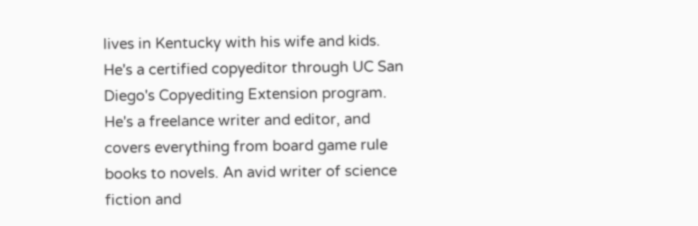lives in Kentucky with his wife and kids. He's a certified copyeditor through UC San Diego's Copyediting Extension program. He's a freelance writer and editor, and covers everything from board game rule books to novels. An avid writer of science fiction and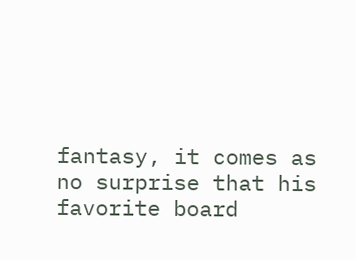fantasy, it comes as no surprise that his favorite board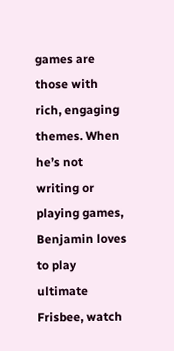games are those with rich, engaging themes. When he’s not writing or playing games, Benjamin loves to play ultimate Frisbee, watch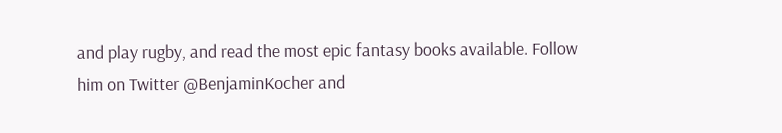and play rugby, and read the most epic fantasy books available. Follow him on Twitter @BenjaminKocher and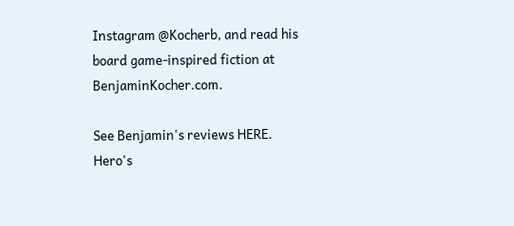Instagram @Kocherb, and read his board game-inspired fiction at BenjaminKocher.com.

See Benjamin's reviews HERE.
Hero's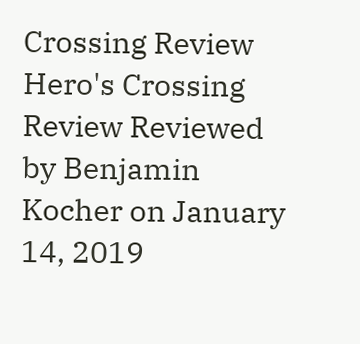Crossing Review Hero's Crossing Review Reviewed by Benjamin Kocher on January 14, 2019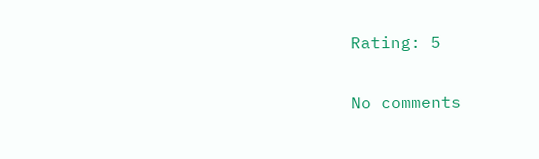Rating: 5

No comments